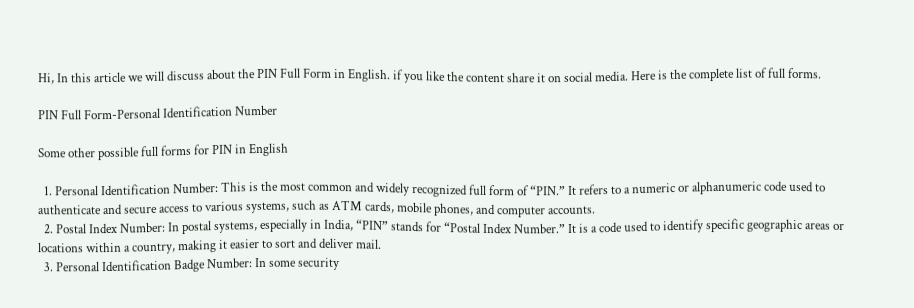Hi, In this article we will discuss about the PIN Full Form in English. if you like the content share it on social media. Here is the complete list of full forms.

PIN Full Form-Personal Identification Number

Some other possible full forms for PIN in English

  1. Personal Identification Number: This is the most common and widely recognized full form of “PIN.” It refers to a numeric or alphanumeric code used to authenticate and secure access to various systems, such as ATM cards, mobile phones, and computer accounts.
  2. Postal Index Number: In postal systems, especially in India, “PIN” stands for “Postal Index Number.” It is a code used to identify specific geographic areas or locations within a country, making it easier to sort and deliver mail.
  3. Personal Identification Badge Number: In some security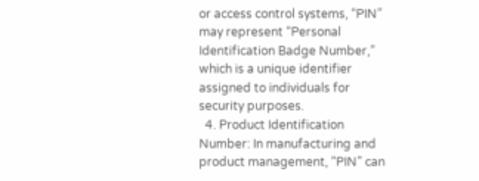or access control systems, “PIN” may represent “Personal Identification Badge Number,” which is a unique identifier assigned to individuals for security purposes.
  4. Product Identification Number: In manufacturing and product management, “PIN” can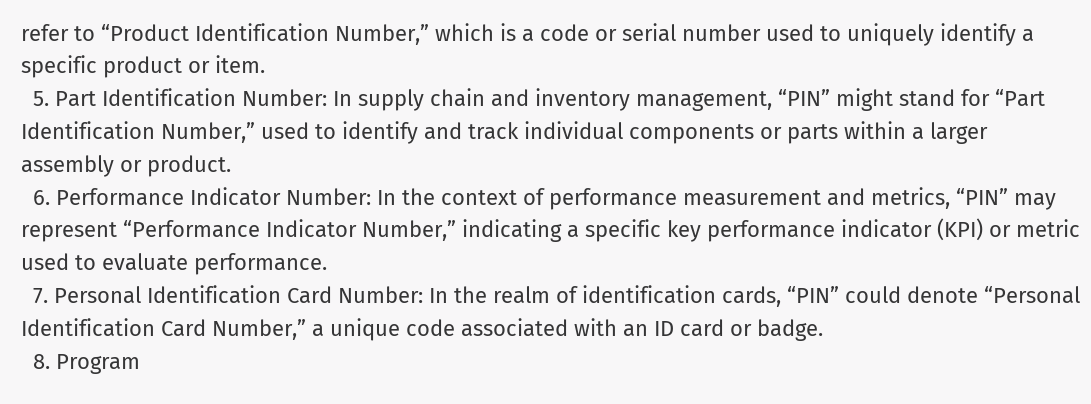refer to “Product Identification Number,” which is a code or serial number used to uniquely identify a specific product or item.
  5. Part Identification Number: In supply chain and inventory management, “PIN” might stand for “Part Identification Number,” used to identify and track individual components or parts within a larger assembly or product.
  6. Performance Indicator Number: In the context of performance measurement and metrics, “PIN” may represent “Performance Indicator Number,” indicating a specific key performance indicator (KPI) or metric used to evaluate performance.
  7. Personal Identification Card Number: In the realm of identification cards, “PIN” could denote “Personal Identification Card Number,” a unique code associated with an ID card or badge.
  8. Program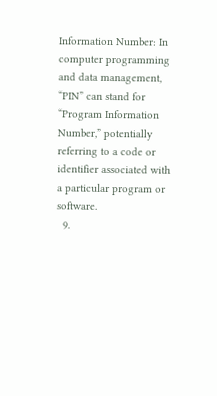Information Number: In computer programming and data management, “PIN” can stand for “Program Information Number,” potentially referring to a code or identifier associated with a particular program or software.
  9.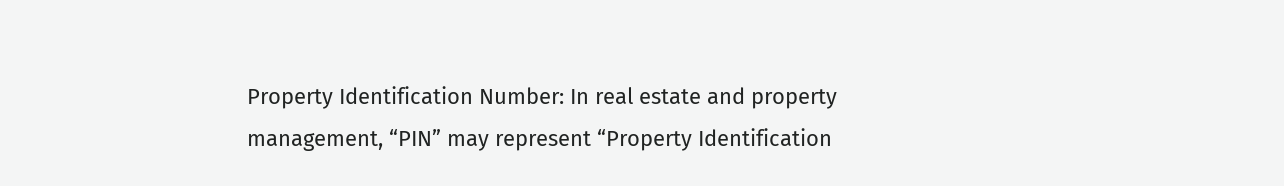Property Identification Number: In real estate and property management, “PIN” may represent “Property Identification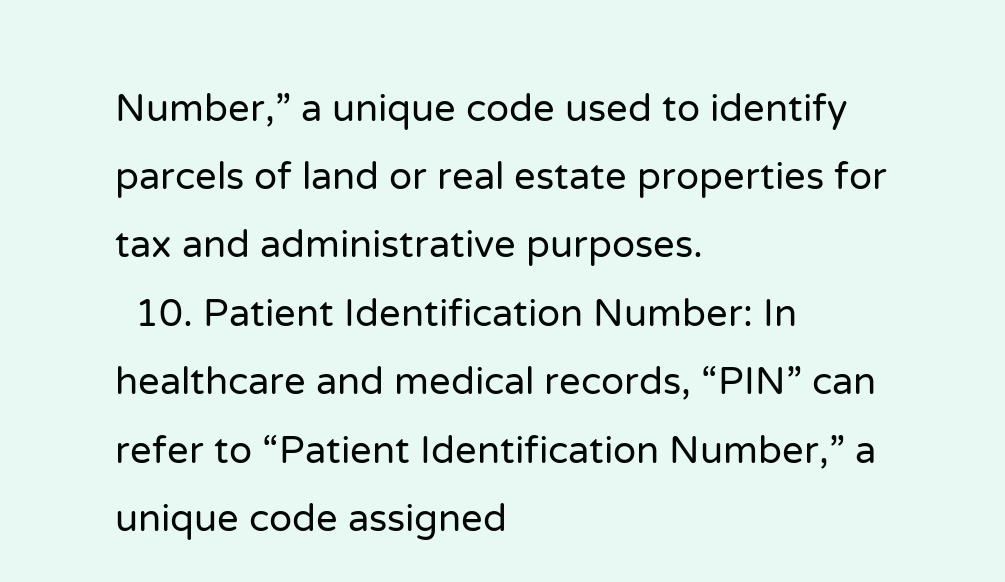Number,” a unique code used to identify parcels of land or real estate properties for tax and administrative purposes.
  10. Patient Identification Number: In healthcare and medical records, “PIN” can refer to “Patient Identification Number,” a unique code assigned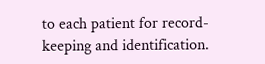to each patient for record-keeping and identification.